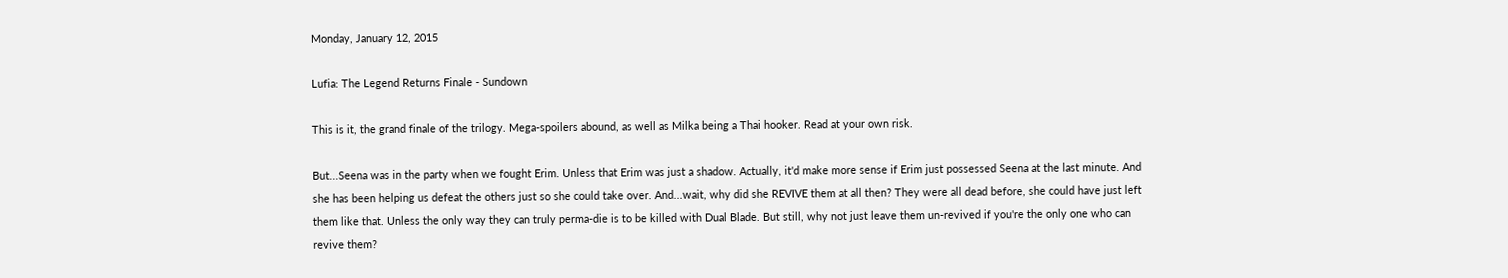Monday, January 12, 2015

Lufia: The Legend Returns Finale - Sundown

This is it, the grand finale of the trilogy. Mega-spoilers abound, as well as Milka being a Thai hooker. Read at your own risk.

But...Seena was in the party when we fought Erim. Unless that Erim was just a shadow. Actually, it'd make more sense if Erim just possessed Seena at the last minute. And she has been helping us defeat the others just so she could take over. And...wait, why did she REVIVE them at all then? They were all dead before, she could have just left them like that. Unless the only way they can truly perma-die is to be killed with Dual Blade. But still, why not just leave them un-revived if you're the only one who can revive them?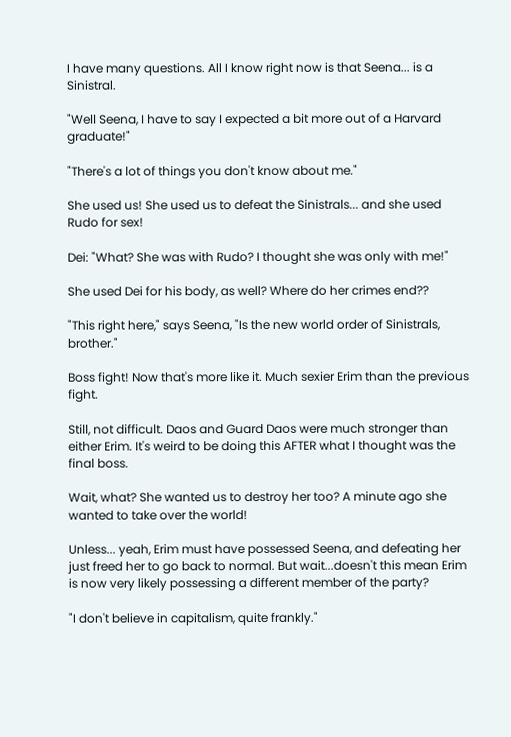I have many questions. All I know right now is that Seena... is a Sinistral.

"Well Seena, I have to say I expected a bit more out of a Harvard graduate!"

"There's a lot of things you don't know about me."

She used us! She used us to defeat the Sinistrals... and she used Rudo for sex!

Dei: "What? She was with Rudo? I thought she was only with me!"

She used Dei for his body, as well? Where do her crimes end??

"This right here," says Seena, "Is the new world order of Sinistrals, brother."

Boss fight! Now that's more like it. Much sexier Erim than the previous fight.

Still, not difficult. Daos and Guard Daos were much stronger than either Erim. It's weird to be doing this AFTER what I thought was the final boss.

Wait, what? She wanted us to destroy her too? A minute ago she wanted to take over the world!

Unless... yeah, Erim must have possessed Seena, and defeating her just freed her to go back to normal. But wait...doesn't this mean Erim is now very likely possessing a different member of the party?

"I don't believe in capitalism, quite frankly."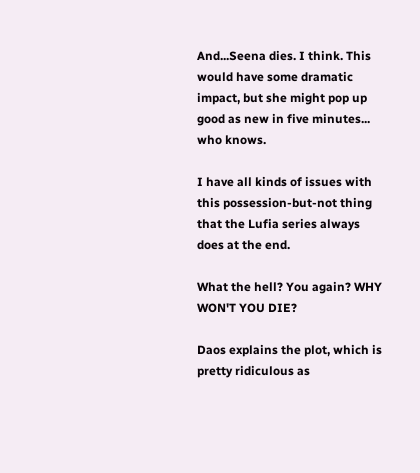And...Seena dies. I think. This would have some dramatic impact, but she might pop up good as new in five minutes... who knows.

I have all kinds of issues with this possession-but-not thing that the Lufia series always does at the end.

What the hell? You again? WHY WON'T YOU DIE?

Daos explains the plot, which is pretty ridiculous as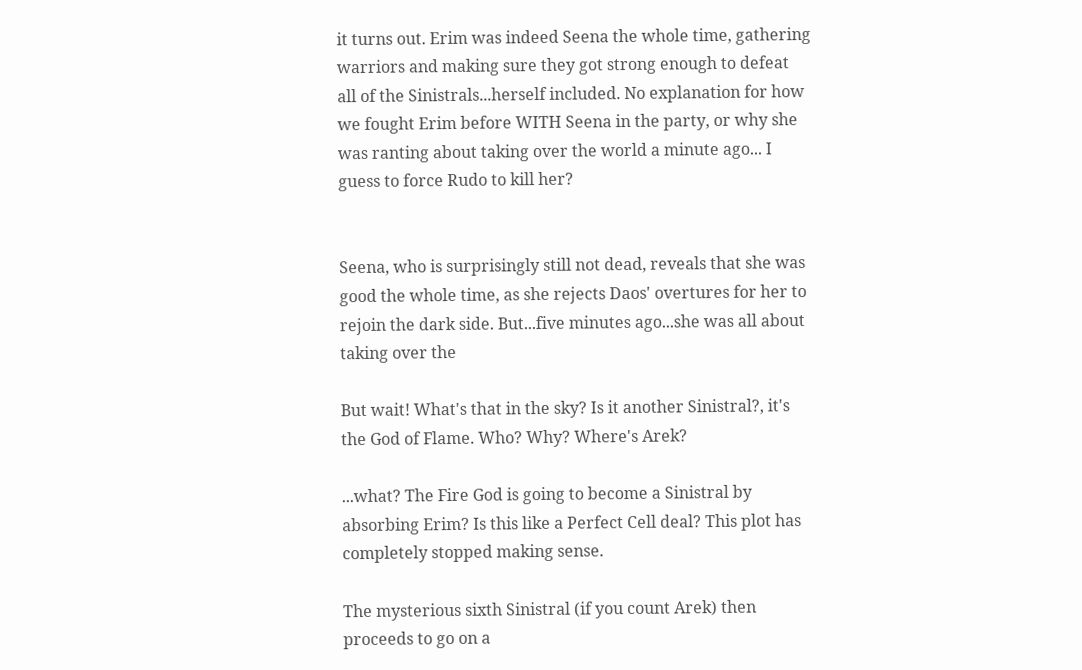it turns out. Erim was indeed Seena the whole time, gathering warriors and making sure they got strong enough to defeat all of the Sinistrals...herself included. No explanation for how we fought Erim before WITH Seena in the party, or why she was ranting about taking over the world a minute ago... I guess to force Rudo to kill her?


Seena, who is surprisingly still not dead, reveals that she was good the whole time, as she rejects Daos' overtures for her to rejoin the dark side. But...five minutes ago...she was all about taking over the

But wait! What's that in the sky? Is it another Sinistral?, it's the God of Flame. Who? Why? Where's Arek?

...what? The Fire God is going to become a Sinistral by absorbing Erim? Is this like a Perfect Cell deal? This plot has completely stopped making sense.

The mysterious sixth Sinistral (if you count Arek) then proceeds to go on a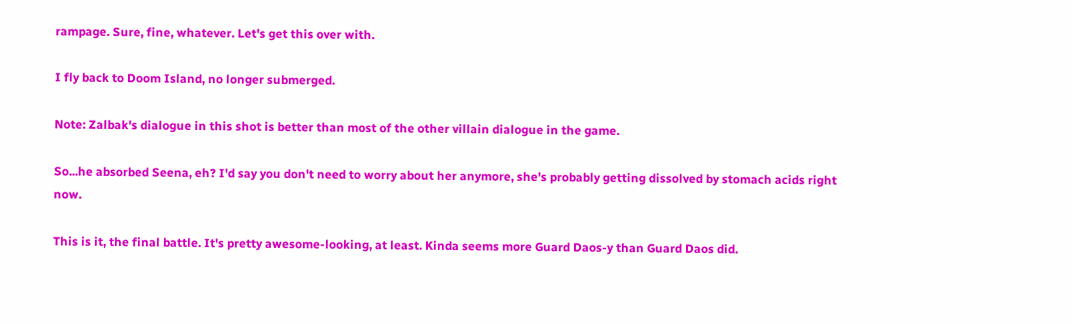rampage. Sure, fine, whatever. Let's get this over with.

I fly back to Doom Island, no longer submerged.

Note: Zalbak's dialogue in this shot is better than most of the other villain dialogue in the game.

So...he absorbed Seena, eh? I'd say you don't need to worry about her anymore, she's probably getting dissolved by stomach acids right now.

This is it, the final battle. It's pretty awesome-looking, at least. Kinda seems more Guard Daos-y than Guard Daos did.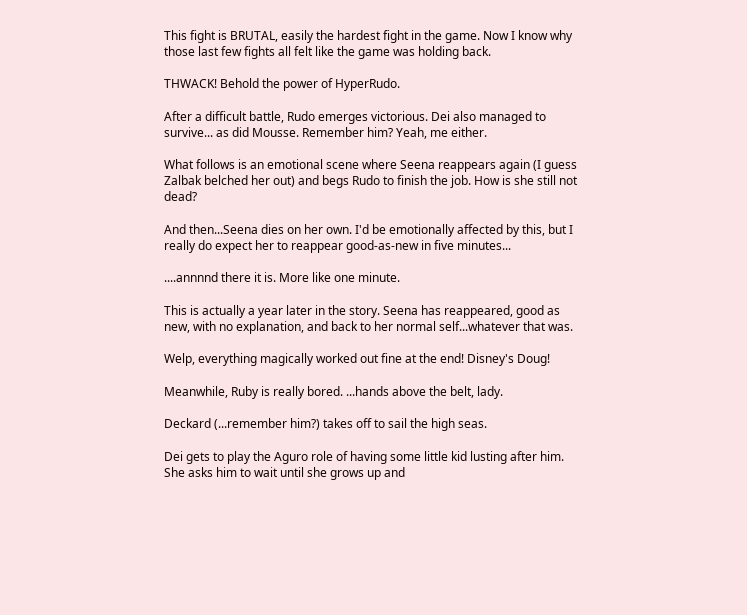This fight is BRUTAL, easily the hardest fight in the game. Now I know why those last few fights all felt like the game was holding back.

THWACK! Behold the power of HyperRudo.

After a difficult battle, Rudo emerges victorious. Dei also managed to survive... as did Mousse. Remember him? Yeah, me either.

What follows is an emotional scene where Seena reappears again (I guess Zalbak belched her out) and begs Rudo to finish the job. How is she still not dead?

And then...Seena dies on her own. I'd be emotionally affected by this, but I really do expect her to reappear good-as-new in five minutes...

....annnnd there it is. More like one minute.

This is actually a year later in the story. Seena has reappeared, good as new, with no explanation, and back to her normal self...whatever that was.

Welp, everything magically worked out fine at the end! Disney's Doug!

Meanwhile, Ruby is really bored. ...hands above the belt, lady.

Deckard (...remember him?) takes off to sail the high seas.

Dei gets to play the Aguro role of having some little kid lusting after him. She asks him to wait until she grows up and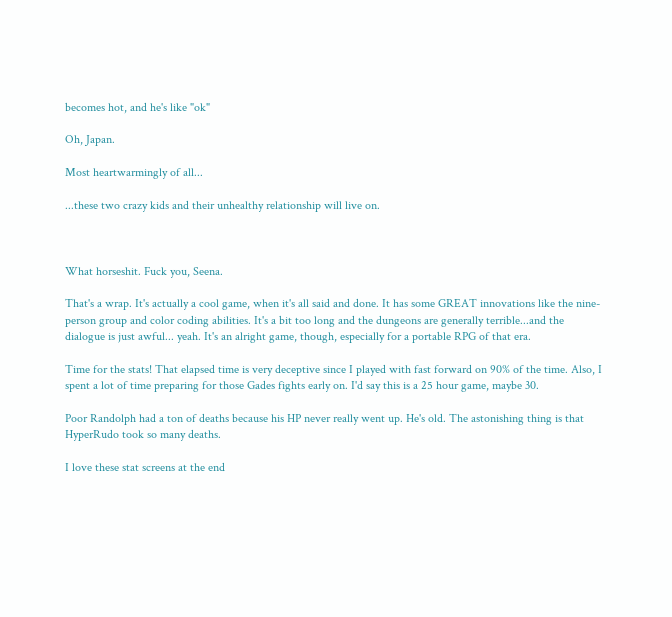becomes hot, and he's like "ok"

Oh, Japan.

Most heartwarmingly of all...

...these two crazy kids and their unhealthy relationship will live on.



What horseshit. Fuck you, Seena.

That's a wrap. It's actually a cool game, when it's all said and done. It has some GREAT innovations like the nine-person group and color coding abilities. It's a bit too long and the dungeons are generally terrible...and the dialogue is just awful... yeah. It's an alright game, though, especially for a portable RPG of that era.

Time for the stats! That elapsed time is very deceptive since I played with fast forward on 90% of the time. Also, I spent a lot of time preparing for those Gades fights early on. I'd say this is a 25 hour game, maybe 30.

Poor Randolph had a ton of deaths because his HP never really went up. He's old. The astonishing thing is that HyperRudo took so many deaths.

I love these stat screens at the end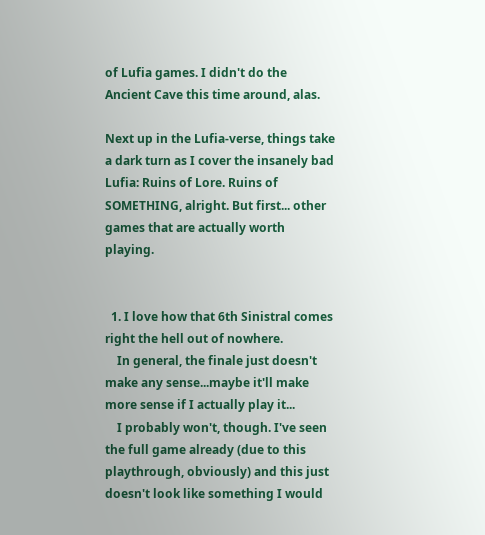of Lufia games. I didn't do the Ancient Cave this time around, alas.

Next up in the Lufia-verse, things take a dark turn as I cover the insanely bad Lufia: Ruins of Lore. Ruins of SOMETHING, alright. But first... other games that are actually worth playing.


  1. I love how that 6th Sinistral comes right the hell out of nowhere.
    In general, the finale just doesn't make any sense...maybe it'll make more sense if I actually play it...
    I probably won't, though. I've seen the full game already (due to this playthrough, obviously) and this just doesn't look like something I would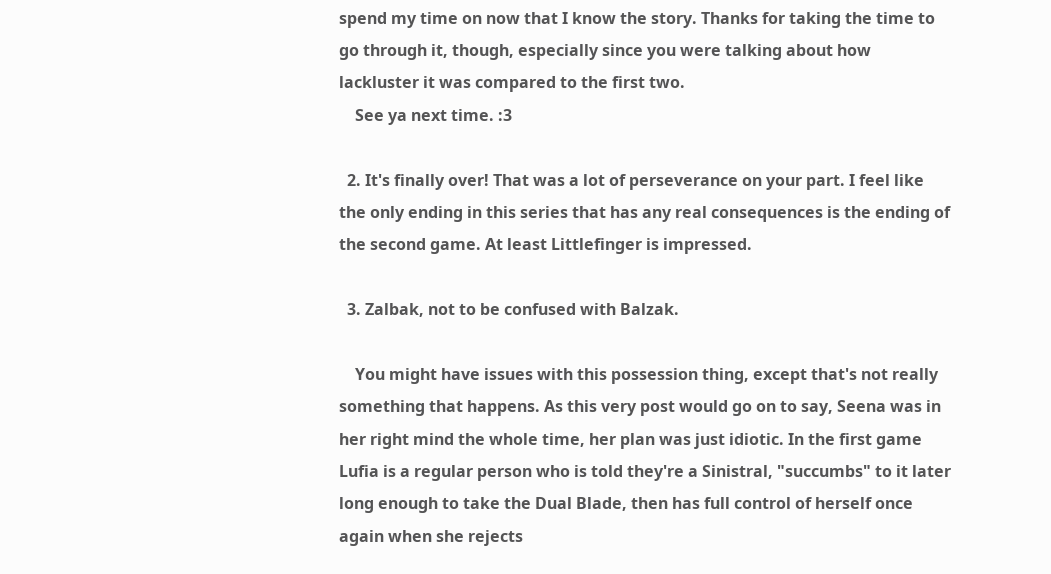spend my time on now that I know the story. Thanks for taking the time to go through it, though, especially since you were talking about how lackluster it was compared to the first two.
    See ya next time. :3

  2. It's finally over! That was a lot of perseverance on your part. I feel like the only ending in this series that has any real consequences is the ending of the second game. At least Littlefinger is impressed.

  3. Zalbak, not to be confused with Balzak.

    You might have issues with this possession thing, except that's not really something that happens. As this very post would go on to say, Seena was in her right mind the whole time, her plan was just idiotic. In the first game Lufia is a regular person who is told they're a Sinistral, "succumbs" to it later long enough to take the Dual Blade, then has full control of herself once again when she rejects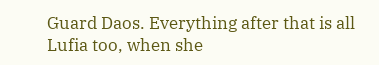Guard Daos. Everything after that is all Lufia too, when she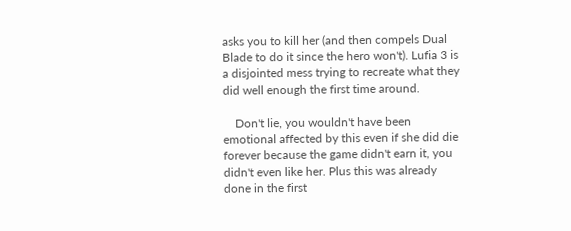asks you to kill her (and then compels Dual Blade to do it since the hero won't). Lufia 3 is a disjointed mess trying to recreate what they did well enough the first time around.

    Don't lie, you wouldn't have been emotional affected by this even if she did die forever because the game didn't earn it, you didn't even like her. Plus this was already done in the first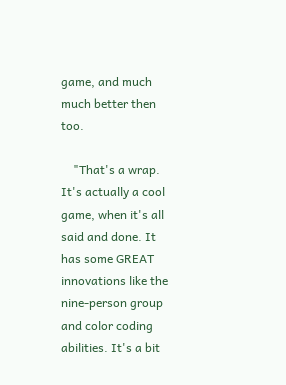game, and much much better then too.

    "That's a wrap. It's actually a cool game, when it's all said and done. It has some GREAT innovations like the nine-person group and color coding abilities. It's a bit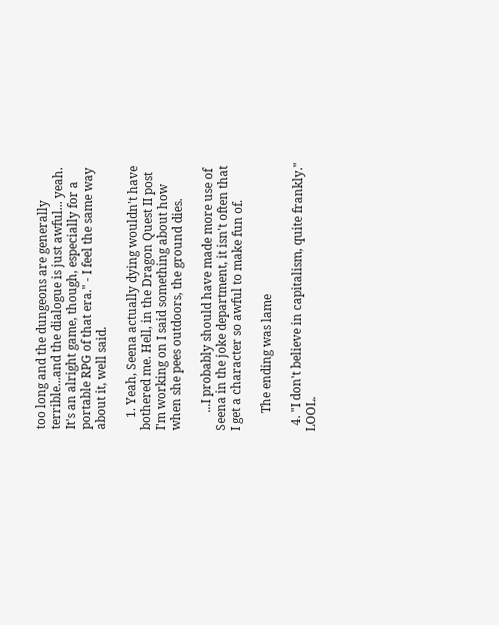too long and the dungeons are generally terrible...and the dialogue is just awful... yeah. It's an alright game, though, especially for a portable RPG of that era." - I feel the same way about it, well said.

    1. Yeah, Seena actually dying wouldn't have bothered me. Hell, in the Dragon Quest II post I'm working on I said something about how when she pees outdoors, the ground dies.

      ...I probably should have made more use of Seena in the joke department, it isn't often that I get a character so awful to make fun of.

      The ending was lame

  4. "I don't believe in capitalism, quite frankly." LOOL.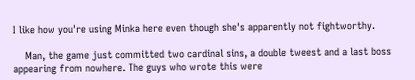I like how you're using Minka here even though she's apparently not fightworthy.

    Man, the game just committed two cardinal sins, a double tweest and a last boss appearing from nowhere. The guys who wrote this were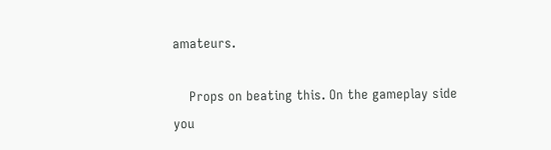amateurs.

    Props on beating this. On the gameplay side you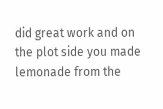did great work and on the plot side you made lemonade from the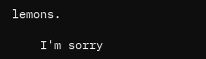lemons.

    I'm sorry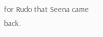for Rudo that Seena came back.